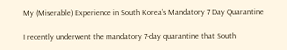My (Miserable) Experience in South Korea’s Mandatory 7 Day Quarantine

I recently underwent the mandatory 7-day quarantine that South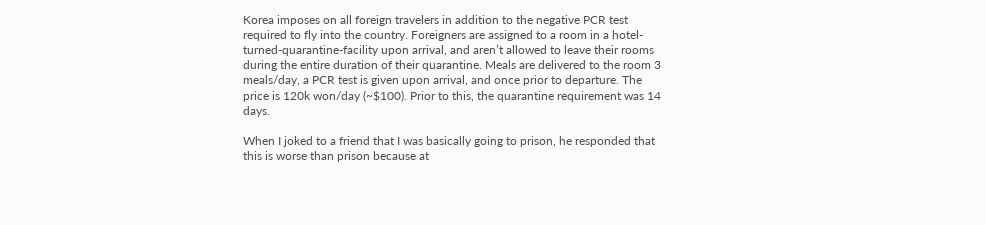Korea imposes on all foreign travelers in addition to the negative PCR test required to fly into the country. Foreigners are assigned to a room in a hotel-turned-quarantine-facility upon arrival, and aren’t allowed to leave their rooms during the entire duration of their quarantine. Meals are delivered to the room 3 meals/day, a PCR test is given upon arrival, and once prior to departure. The price is 120k won/day (~$100). Prior to this, the quarantine requirement was 14 days.

When I joked to a friend that I was basically going to prison, he responded that this is worse than prison because at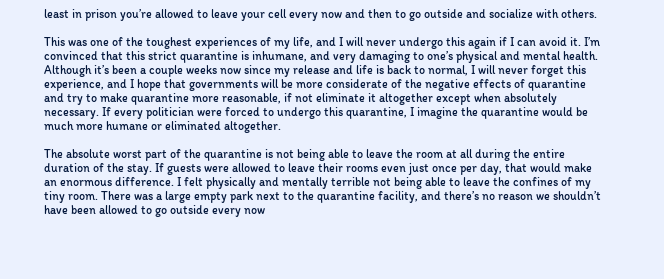least in prison you’re allowed to leave your cell every now and then to go outside and socialize with others.

This was one of the toughest experiences of my life, and I will never undergo this again if I can avoid it. I’m convinced that this strict quarantine is inhumane, and very damaging to one’s physical and mental health. Although it’s been a couple weeks now since my release and life is back to normal, I will never forget this experience, and I hope that governments will be more considerate of the negative effects of quarantine and try to make quarantine more reasonable, if not eliminate it altogether except when absolutely necessary. If every politician were forced to undergo this quarantine, I imagine the quarantine would be much more humane or eliminated altogether.

The absolute worst part of the quarantine is not being able to leave the room at all during the entire duration of the stay. If guests were allowed to leave their rooms even just once per day, that would make an enormous difference. I felt physically and mentally terrible not being able to leave the confines of my tiny room. There was a large empty park next to the quarantine facility, and there’s no reason we shouldn’t have been allowed to go outside every now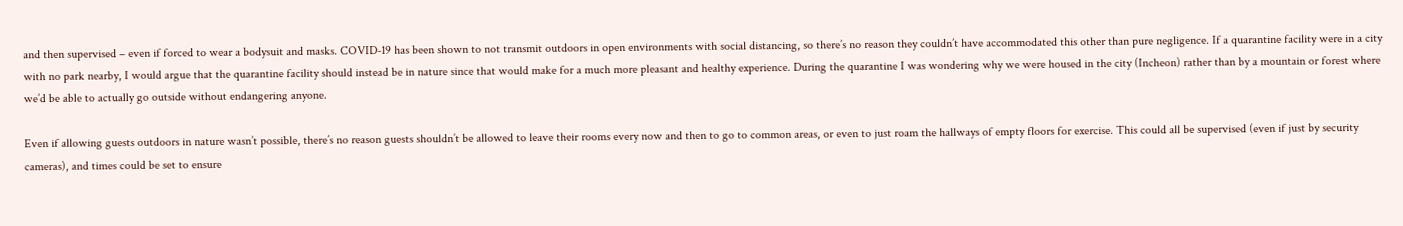and then supervised – even if forced to wear a bodysuit and masks. COVID-19 has been shown to not transmit outdoors in open environments with social distancing, so there’s no reason they couldn’t have accommodated this other than pure negligence. If a quarantine facility were in a city with no park nearby, I would argue that the quarantine facility should instead be in nature since that would make for a much more pleasant and healthy experience. During the quarantine I was wondering why we were housed in the city (Incheon) rather than by a mountain or forest where we’d be able to actually go outside without endangering anyone.

Even if allowing guests outdoors in nature wasn’t possible, there’s no reason guests shouldn’t be allowed to leave their rooms every now and then to go to common areas, or even to just roam the hallways of empty floors for exercise. This could all be supervised (even if just by security cameras), and times could be set to ensure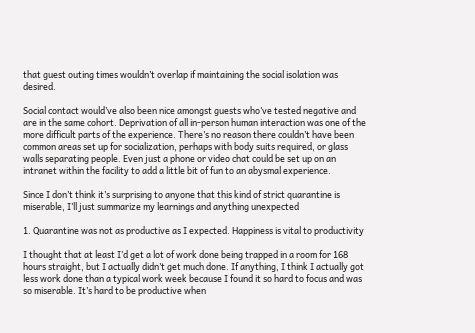that guest outing times wouldn’t overlap if maintaining the social isolation was desired.

Social contact would’ve also been nice amongst guests who’ve tested negative and are in the same cohort. Deprivation of all in-person human interaction was one of the more difficult parts of the experience. There’s no reason there couldn’t have been common areas set up for socialization, perhaps with body suits required, or glass walls separating people. Even just a phone or video chat could be set up on an intranet within the facility to add a little bit of fun to an abysmal experience.

Since I don’t think it’s surprising to anyone that this kind of strict quarantine is miserable, I’ll just summarize my learnings and anything unexpected

1. Quarantine was not as productive as I expected. Happiness is vital to productivity

I thought that at least I’d get a lot of work done being trapped in a room for 168 hours straight, but I actually didn’t get much done. If anything, I think I actually got less work done than a typical work week because I found it so hard to focus and was so miserable. It’s hard to be productive when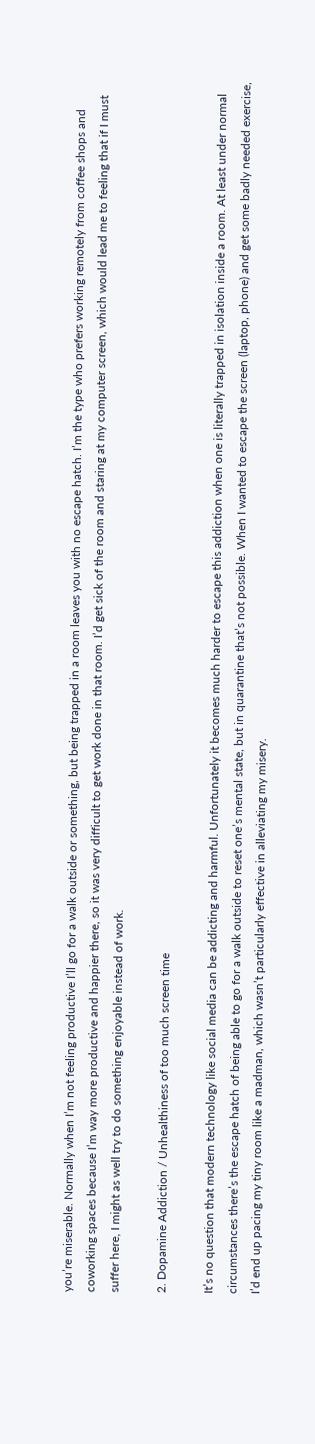you’re miserable. Normally when I’m not feeling productive I’ll go for a walk outside or something, but being trapped in a room leaves you with no escape hatch. I’m the type who prefers working remotely from coffee shops and coworking spaces because I’m way more productive and happier there, so it was very difficult to get work done in that room. I’d get sick of the room and staring at my computer screen, which would lead me to feeling that if I must suffer here, I might as well try to do something enjoyable instead of work.

2. Dopamine Addiction / Unhealthiness of too much screen time

It’s no question that modern technology like social media can be addicting and harmful. Unfortunately it becomes much harder to escape this addiction when one is literally trapped in isolation inside a room. At least under normal circumstances there’s the escape hatch of being able to go for a walk outside to reset one’s mental state, but in quarantine that’s not possible. When I wanted to escape the screen (laptop, phone) and get some badly needed exercise, I’d end up pacing my tiny room like a madman, which wasn’t particularly effective in alleviating my misery.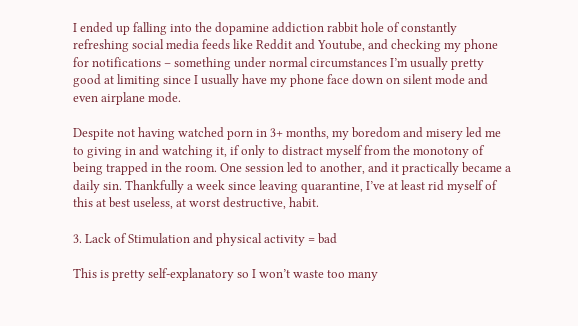I ended up falling into the dopamine addiction rabbit hole of constantly refreshing social media feeds like Reddit and Youtube, and checking my phone for notifications – something under normal circumstances I’m usually pretty good at limiting since I usually have my phone face down on silent mode and even airplane mode.

Despite not having watched porn in 3+ months, my boredom and misery led me to giving in and watching it, if only to distract myself from the monotony of being trapped in the room. One session led to another, and it practically became a daily sin. Thankfully a week since leaving quarantine, I’ve at least rid myself of this at best useless, at worst destructive, habit.

3. Lack of Stimulation and physical activity = bad

This is pretty self-explanatory so I won’t waste too many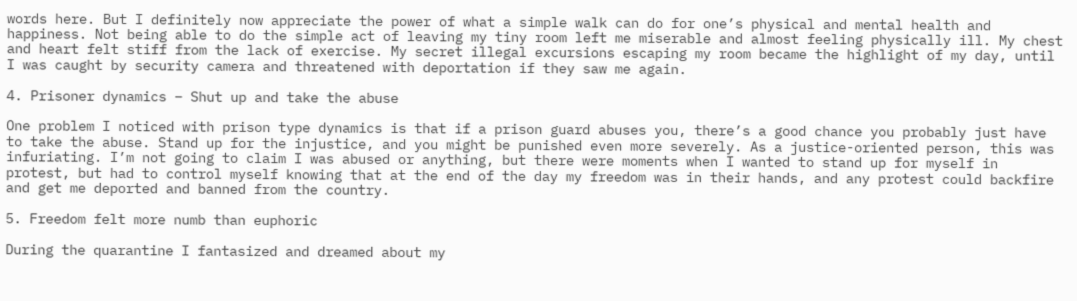words here. But I definitely now appreciate the power of what a simple walk can do for one’s physical and mental health and happiness. Not being able to do the simple act of leaving my tiny room left me miserable and almost feeling physically ill. My chest and heart felt stiff from the lack of exercise. My secret illegal excursions escaping my room became the highlight of my day, until I was caught by security camera and threatened with deportation if they saw me again.

4. Prisoner dynamics – Shut up and take the abuse

One problem I noticed with prison type dynamics is that if a prison guard abuses you, there’s a good chance you probably just have to take the abuse. Stand up for the injustice, and you might be punished even more severely. As a justice-oriented person, this was infuriating. I’m not going to claim I was abused or anything, but there were moments when I wanted to stand up for myself in protest, but had to control myself knowing that at the end of the day my freedom was in their hands, and any protest could backfire and get me deported and banned from the country.

5. Freedom felt more numb than euphoric

During the quarantine I fantasized and dreamed about my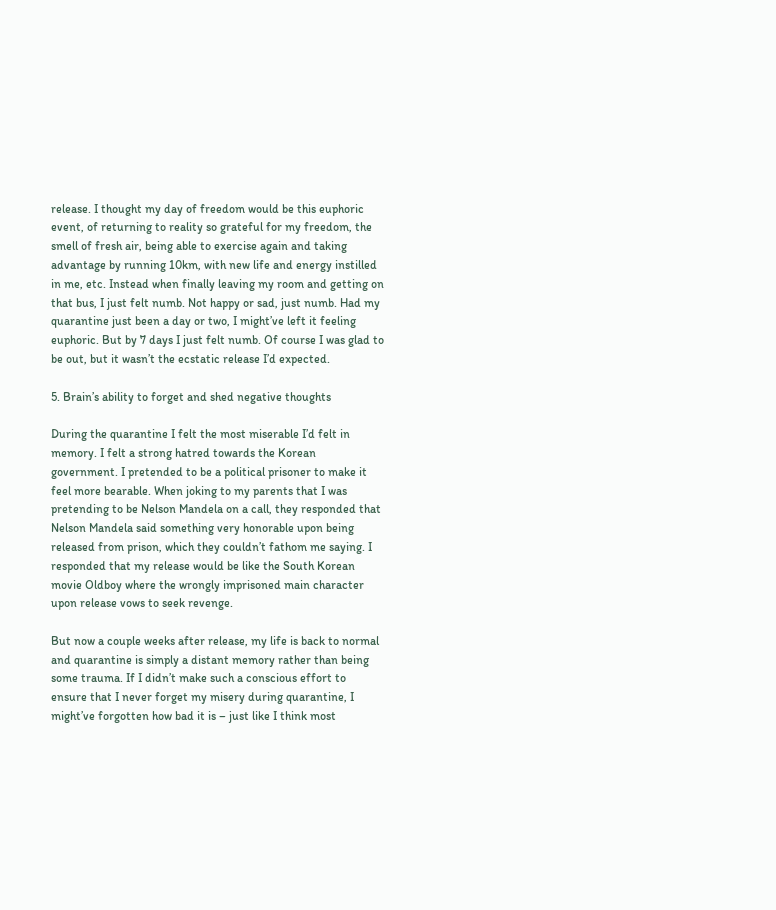release. I thought my day of freedom would be this euphoric event, of returning to reality so grateful for my freedom, the smell of fresh air, being able to exercise again and taking advantage by running 10km, with new life and energy instilled in me, etc. Instead when finally leaving my room and getting on that bus, I just felt numb. Not happy or sad, just numb. Had my quarantine just been a day or two, I might’ve left it feeling euphoric. But by 7 days I just felt numb. Of course I was glad to be out, but it wasn’t the ecstatic release I’d expected.

5. Brain’s ability to forget and shed negative thoughts

During the quarantine I felt the most miserable I’d felt in memory. I felt a strong hatred towards the Korean government. I pretended to be a political prisoner to make it feel more bearable. When joking to my parents that I was pretending to be Nelson Mandela on a call, they responded that Nelson Mandela said something very honorable upon being released from prison, which they couldn’t fathom me saying. I responded that my release would be like the South Korean movie Oldboy where the wrongly imprisoned main character upon release vows to seek revenge.

But now a couple weeks after release, my life is back to normal and quarantine is simply a distant memory rather than being some trauma. If I didn’t make such a conscious effort to ensure that I never forget my misery during quarantine, I might’ve forgotten how bad it is – just like I think most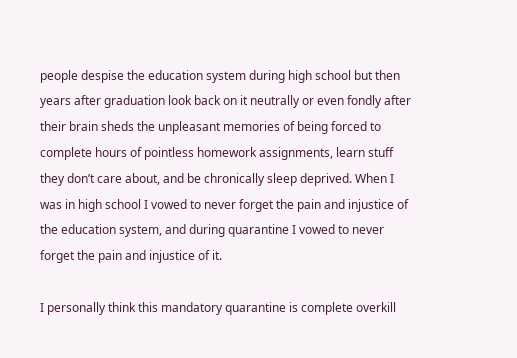people despise the education system during high school but then years after graduation look back on it neutrally or even fondly after their brain sheds the unpleasant memories of being forced to complete hours of pointless homework assignments, learn stuff they don’t care about, and be chronically sleep deprived. When I was in high school I vowed to never forget the pain and injustice of the education system, and during quarantine I vowed to never forget the pain and injustice of it.

I personally think this mandatory quarantine is complete overkill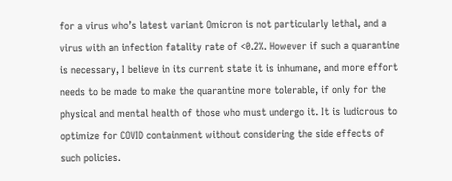for a virus who’s latest variant Omicron is not particularly lethal, and a virus with an infection fatality rate of <0.2%. However if such a quarantine is necessary, I believe in its current state it is inhumane, and more effort needs to be made to make the quarantine more tolerable, if only for the physical and mental health of those who must undergo it. It is ludicrous to optimize for COVID containment without considering the side effects of such policies.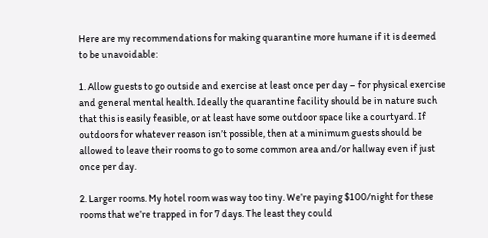Here are my recommendations for making quarantine more humane if it is deemed to be unavoidable:

1. Allow guests to go outside and exercise at least once per day – for physical exercise and general mental health. Ideally the quarantine facility should be in nature such that this is easily feasible, or at least have some outdoor space like a courtyard. If outdoors for whatever reason isn’t possible, then at a minimum guests should be allowed to leave their rooms to go to some common area and/or hallway even if just once per day.

2. Larger rooms. My hotel room was way too tiny. We’re paying $100/night for these rooms that we’re trapped in for 7 days. The least they could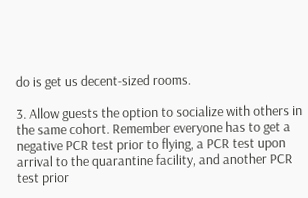do is get us decent-sized rooms.

3. Allow guests the option to socialize with others in the same cohort. Remember everyone has to get a negative PCR test prior to flying, a PCR test upon arrival to the quarantine facility, and another PCR test prior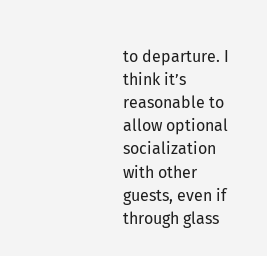to departure. I think it’s reasonable to allow optional socialization with other guests, even if through glass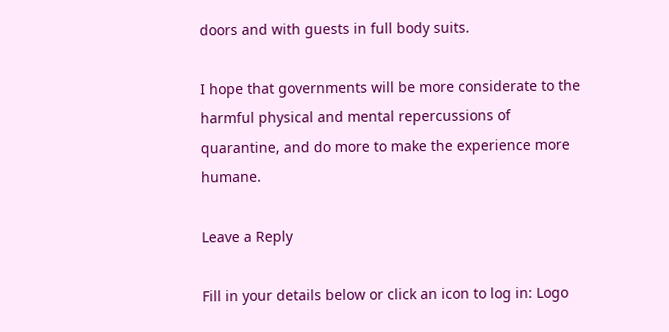doors and with guests in full body suits.

I hope that governments will be more considerate to the harmful physical and mental repercussions of quarantine, and do more to make the experience more humane.

Leave a Reply

Fill in your details below or click an icon to log in: Logo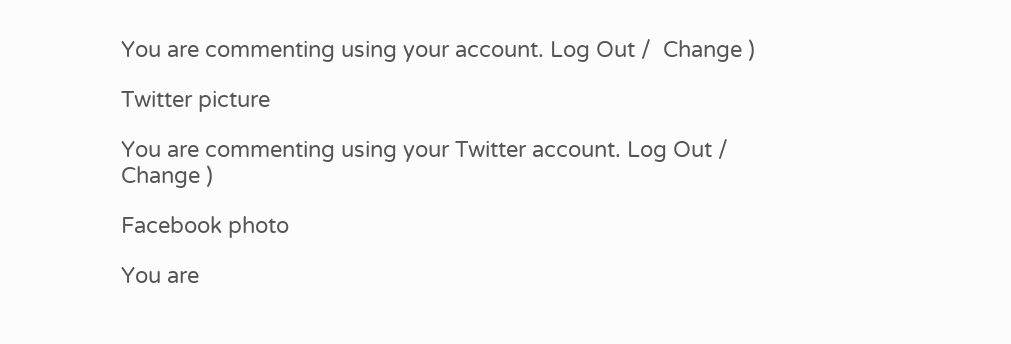You are commenting using your account. Log Out /  Change )

Twitter picture

You are commenting using your Twitter account. Log Out /  Change )

Facebook photo

You are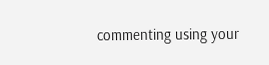commenting using your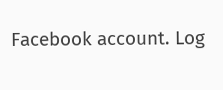Facebook account. Log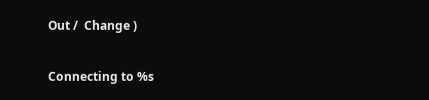Out /  Change )

Connecting to %s